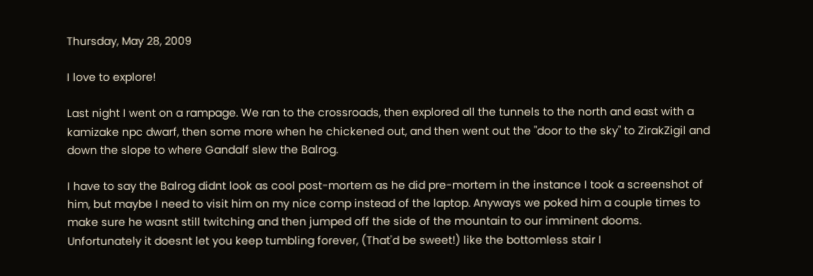Thursday, May 28, 2009

I love to explore!

Last night I went on a rampage. We ran to the crossroads, then explored all the tunnels to the north and east with a kamizake npc dwarf, then some more when he chickened out, and then went out the "door to the sky" to ZirakZigil and down the slope to where Gandalf slew the Balrog.

I have to say the Balrog didnt look as cool post-mortem as he did pre-mortem in the instance I took a screenshot of him, but maybe I need to visit him on my nice comp instead of the laptop. Anyways we poked him a couple times to make sure he wasnt still twitching and then jumped off the side of the mountain to our imminent dooms. Unfortunately it doesnt let you keep tumbling forever, (That'd be sweet!) like the bottomless stair I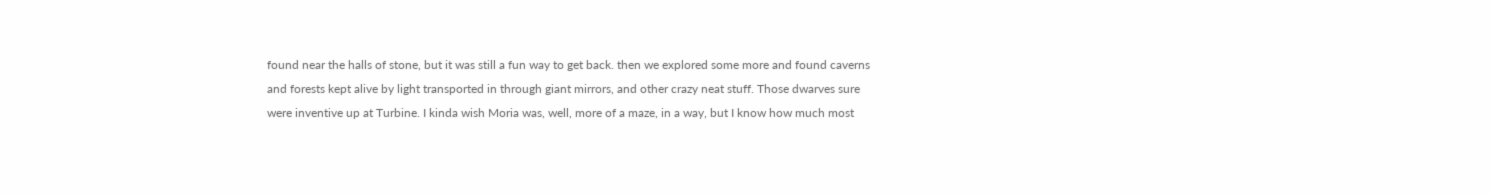found near the halls of stone, but it was still a fun way to get back. then we explored some more and found caverns and forests kept alive by light transported in through giant mirrors, and other crazy neat stuff. Those dwarves sure were inventive up at Turbine. I kinda wish Moria was, well, more of a maze, in a way, but I know how much most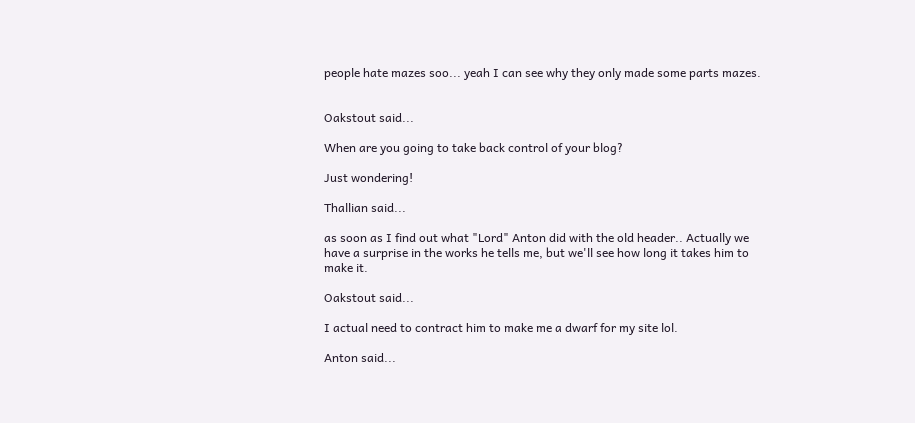people hate mazes soo... yeah I can see why they only made some parts mazes.


Oakstout said...

When are you going to take back control of your blog?

Just wondering!

Thallian said...

as soon as I find out what "Lord" Anton did with the old header.. Actually we have a surprise in the works he tells me, but we'll see how long it takes him to make it.

Oakstout said...

I actual need to contract him to make me a dwarf for my site lol.

Anton said...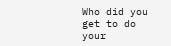Who did you get to do your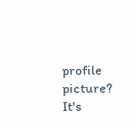profile picture? It's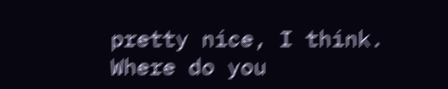pretty nice, I think. Where do you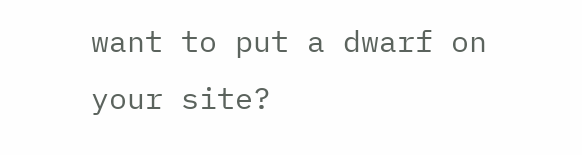want to put a dwarf on your site?